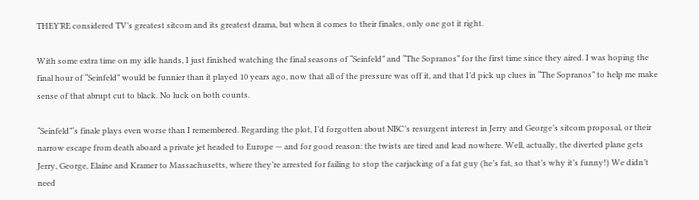THEY’RE considered TV’s greatest sitcom and its greatest drama, but when it comes to their finales, only one got it right.

With some extra time on my idle hands, I just finished watching the final seasons of “Seinfeld” and “The Sopranos” for the first time since they aired. I was hoping the final hour of “Seinfeld” would be funnier than it played 10 years ago, now that all of the pressure was off it, and that I’d pick up clues in “The Sopranos” to help me make sense of that abrupt cut to black. No luck on both counts.

“Seinfeld”‘s finale plays even worse than I remembered. Regarding the plot, I’d forgotten about NBC’s resurgent interest in Jerry and George’s sitcom proposal, or their narrow escape from death aboard a private jet headed to Europe — and for good reason: the twists are tired and lead nowhere. Well, actually, the diverted plane gets Jerry, George, Elaine and Kramer to Massachusetts, where they’re arrested for failing to stop the carjacking of a fat guy (he’s fat, so that’s why it’s funny!) We didn’t need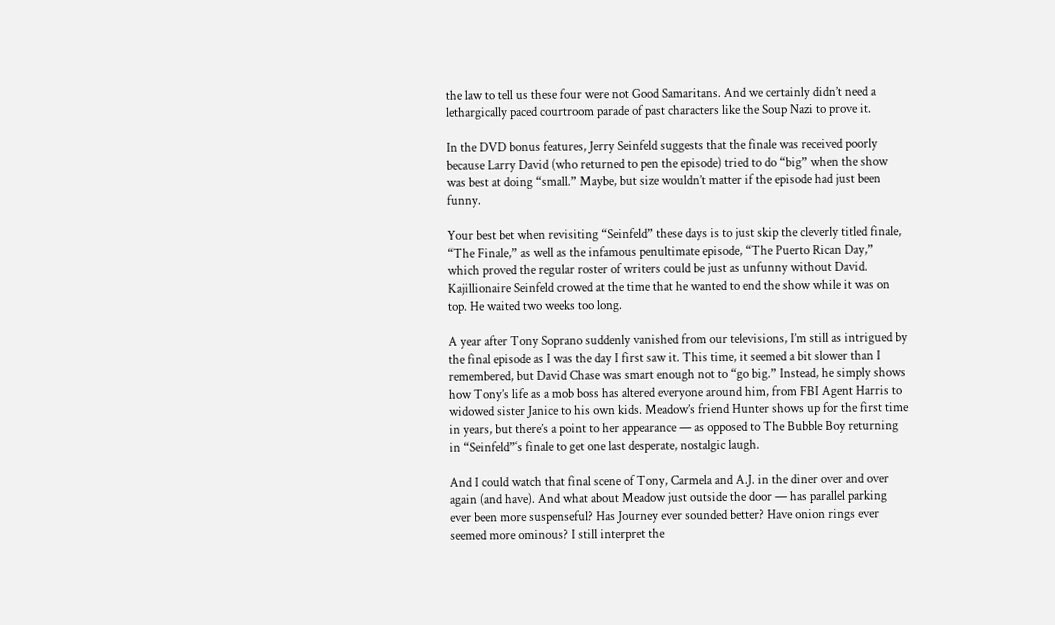the law to tell us these four were not Good Samaritans. And we certainly didn’t need a lethargically paced courtroom parade of past characters like the Soup Nazi to prove it.

In the DVD bonus features, Jerry Seinfeld suggests that the finale was received poorly because Larry David (who returned to pen the episode) tried to do “big” when the show was best at doing “small.” Maybe, but size wouldn’t matter if the episode had just been funny.

Your best bet when revisiting “Seinfeld” these days is to just skip the cleverly titled finale, “The Finale,” as well as the infamous penultimate episode, “The Puerto Rican Day,” which proved the regular roster of writers could be just as unfunny without David. Kajillionaire Seinfeld crowed at the time that he wanted to end the show while it was on top. He waited two weeks too long.

A year after Tony Soprano suddenly vanished from our televisions, I’m still as intrigued by the final episode as I was the day I first saw it. This time, it seemed a bit slower than I remembered, but David Chase was smart enough not to “go big.” Instead, he simply shows how Tony’s life as a mob boss has altered everyone around him, from FBI Agent Harris to widowed sister Janice to his own kids. Meadow’s friend Hunter shows up for the first time in years, but there’s a point to her appearance — as opposed to The Bubble Boy returning in “Seinfeld”‘s finale to get one last desperate, nostalgic laugh.

And I could watch that final scene of Tony, Carmela and A.J. in the diner over and over again (and have). And what about Meadow just outside the door — has parallel parking ever been more suspenseful? Has Journey ever sounded better? Have onion rings ever seemed more ominous? I still interpret the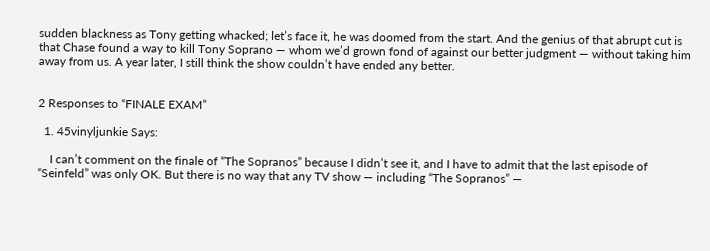sudden blackness as Tony getting whacked; let’s face it, he was doomed from the start. And the genius of that abrupt cut is that Chase found a way to kill Tony Soprano — whom we’d grown fond of against our better judgment — without taking him away from us. A year later, I still think the show couldn’t have ended any better.


2 Responses to “FINALE EXAM”

  1. 45vinyljunkie Says:

    I can’t comment on the finale of “The Sopranos” because I didn’t see it, and I have to admit that the last episode of “Seinfeld” was only OK. But there is no way that any TV show — including “The Sopranos” —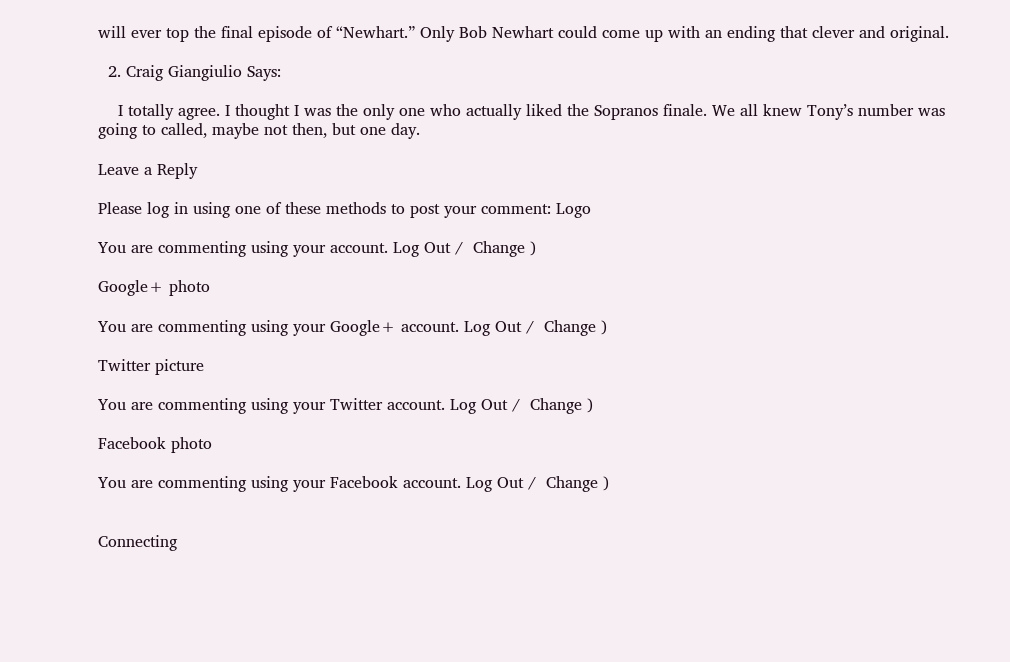will ever top the final episode of “Newhart.” Only Bob Newhart could come up with an ending that clever and original.

  2. Craig Giangiulio Says:

    I totally agree. I thought I was the only one who actually liked the Sopranos finale. We all knew Tony’s number was going to called, maybe not then, but one day.

Leave a Reply

Please log in using one of these methods to post your comment: Logo

You are commenting using your account. Log Out /  Change )

Google+ photo

You are commenting using your Google+ account. Log Out /  Change )

Twitter picture

You are commenting using your Twitter account. Log Out /  Change )

Facebook photo

You are commenting using your Facebook account. Log Out /  Change )


Connecting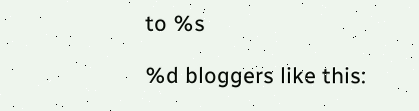to %s

%d bloggers like this: